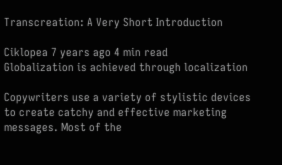Transcreation: A Very Short Introduction

Ciklopea 7 years ago 4 min read
Globalization is achieved through localization

Copywriters use a variety of stylistic devices to create catchy and effective marketing messages. Most of the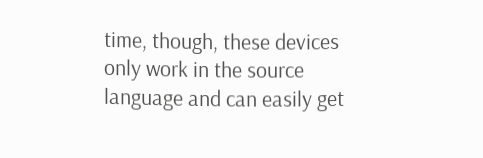time, though, these devices only work in the source language and can easily get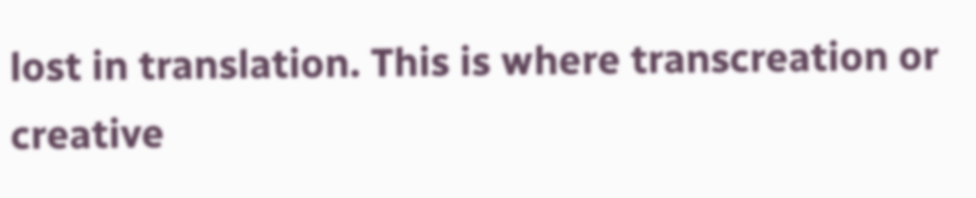lost in translation. This is where transcreation or creative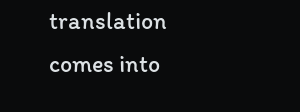translation comes into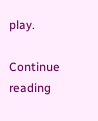play.

Continue reading